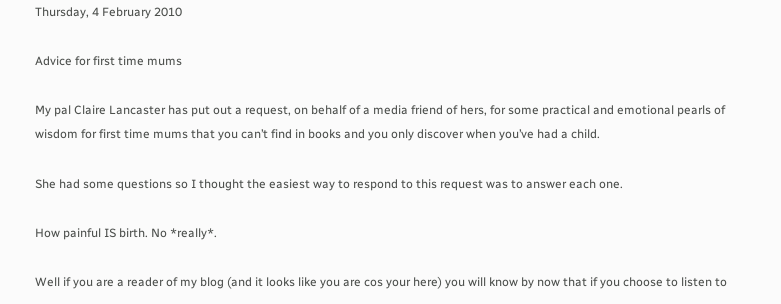Thursday, 4 February 2010

Advice for first time mums

My pal Claire Lancaster has put out a request, on behalf of a media friend of hers, for some practical and emotional pearls of wisdom for first time mums that you can’t find in books and you only discover when you’ve had a child.

She had some questions so I thought the easiest way to respond to this request was to answer each one.

How painful IS birth. No *really*.

Well if you are a reader of my blog (and it looks like you are cos your here) you will know by now that if you choose to listen to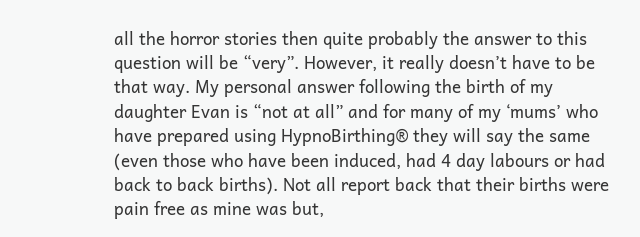all the horror stories then quite probably the answer to this question will be “very”. However, it really doesn’t have to be that way. My personal answer following the birth of my daughter Evan is “not at all” and for many of my ‘mums’ who have prepared using HypnoBirthing® they will say the same (even those who have been induced, had 4 day labours or had back to back births). Not all report back that their births were pain free as mine was but,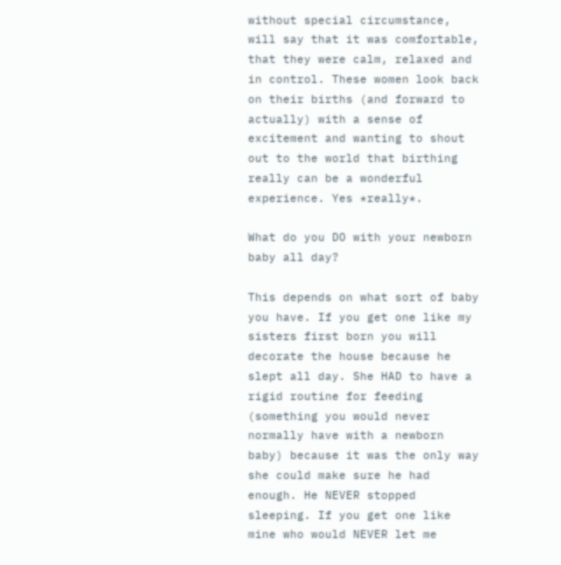without special circumstance, will say that it was comfortable, that they were calm, relaxed and in control. These women look back on their births (and forward to actually) with a sense of excitement and wanting to shout out to the world that birthing really can be a wonderful experience. Yes *really*.

What do you DO with your newborn baby all day?

This depends on what sort of baby you have. If you get one like my sisters first born you will decorate the house because he slept all day. She HAD to have a rigid routine for feeding (something you would never normally have with a newborn baby) because it was the only way she could make sure he had enough. He NEVER stopped sleeping. If you get one like mine who would NEVER let me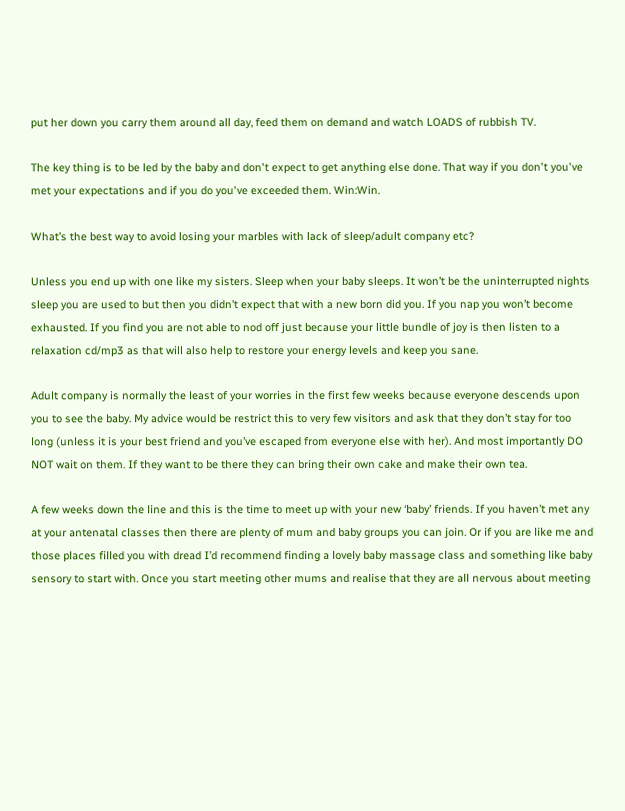put her down you carry them around all day, feed them on demand and watch LOADS of rubbish TV.

The key thing is to be led by the baby and don't expect to get anything else done. That way if you don't you've met your expectations and if you do you've exceeded them. Win:Win.

What’s the best way to avoid losing your marbles with lack of sleep/adult company etc?

Unless you end up with one like my sisters. Sleep when your baby sleeps. It won’t be the uninterrupted nights sleep you are used to but then you didn’t expect that with a new born did you. If you nap you won’t become exhausted. If you find you are not able to nod off just because your little bundle of joy is then listen to a relaxation cd/mp3 as that will also help to restore your energy levels and keep you sane.

Adult company is normally the least of your worries in the first few weeks because everyone descends upon you to see the baby. My advice would be restrict this to very few visitors and ask that they don’t stay for too long (unless it is your best friend and you’ve escaped from everyone else with her). And most importantly DO NOT wait on them. If they want to be there they can bring their own cake and make their own tea.

A few weeks down the line and this is the time to meet up with your new ‘baby’ friends. If you haven’t met any at your antenatal classes then there are plenty of mum and baby groups you can join. Or if you are like me and those places filled you with dread I’d recommend finding a lovely baby massage class and something like baby sensory to start with. Once you start meeting other mums and realise that they are all nervous about meeting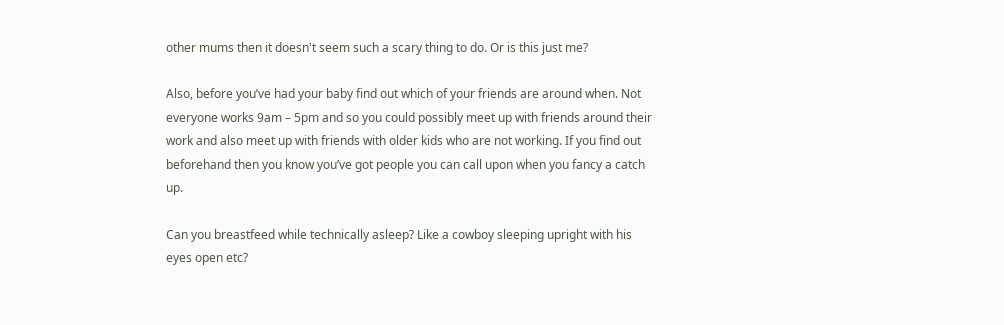other mums then it doesn't seem such a scary thing to do. Or is this just me?

Also, before you’ve had your baby find out which of your friends are around when. Not everyone works 9am – 5pm and so you could possibly meet up with friends around their work and also meet up with friends with older kids who are not working. If you find out beforehand then you know you’ve got people you can call upon when you fancy a catch up.

Can you breastfeed while technically asleep? Like a cowboy sleeping upright with his eyes open etc?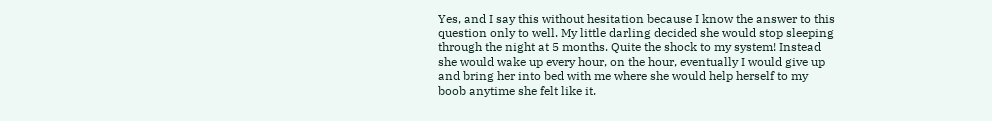Yes, and I say this without hesitation because I know the answer to this question only to well. My little darling decided she would stop sleeping through the night at 5 months. Quite the shock to my system! Instead she would wake up every hour, on the hour, eventually I would give up and bring her into bed with me where she would help herself to my boob anytime she felt like it.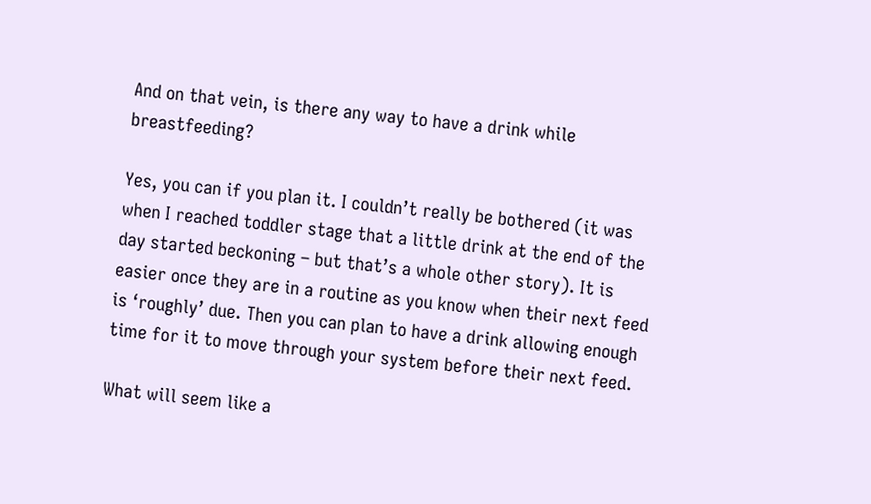And on that vein, is there any way to have a drink while breastfeeding?

Yes, you can if you plan it. I couldn’t really be bothered (it was when I reached toddler stage that a little drink at the end of the day started beckoning – but that’s a whole other story). It is easier once they are in a routine as you know when their next feed is ‘roughly’ due. Then you can plan to have a drink allowing enough time for it to move through your system before their next feed.

What will seem like a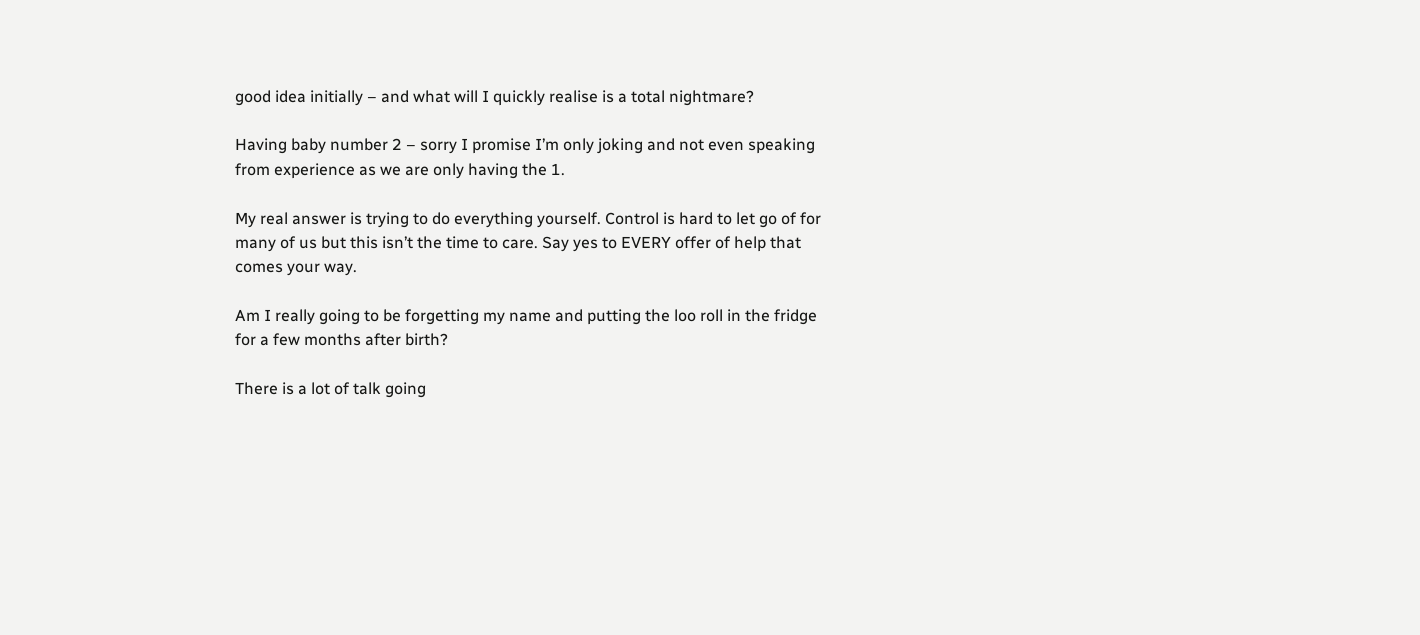good idea initially – and what will I quickly realise is a total nightmare?

Having baby number 2 – sorry I promise I’m only joking and not even speaking from experience as we are only having the 1.

My real answer is trying to do everything yourself. Control is hard to let go of for many of us but this isn’t the time to care. Say yes to EVERY offer of help that comes your way.

Am I really going to be forgetting my name and putting the loo roll in the fridge for a few months after birth?

There is a lot of talk going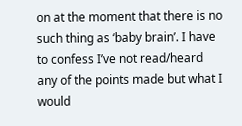on at the moment that there is no such thing as ‘baby brain’. I have to confess I’ve not read/heard any of the points made but what I would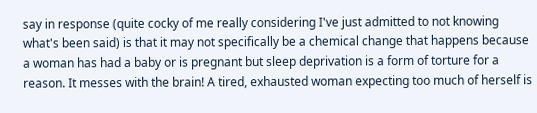say in response (quite cocky of me really considering I've just admitted to not knowing what's been said) is that it may not specifically be a chemical change that happens because a woman has had a baby or is pregnant but sleep deprivation is a form of torture for a reason. It messes with the brain! A tired, exhausted woman expecting too much of herself is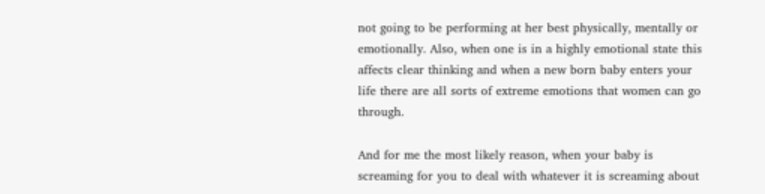not going to be performing at her best physically, mentally or emotionally. Also, when one is in a highly emotional state this affects clear thinking and when a new born baby enters your life there are all sorts of extreme emotions that women can go through.

And for me the most likely reason, when your baby is screaming for you to deal with whatever it is screaming about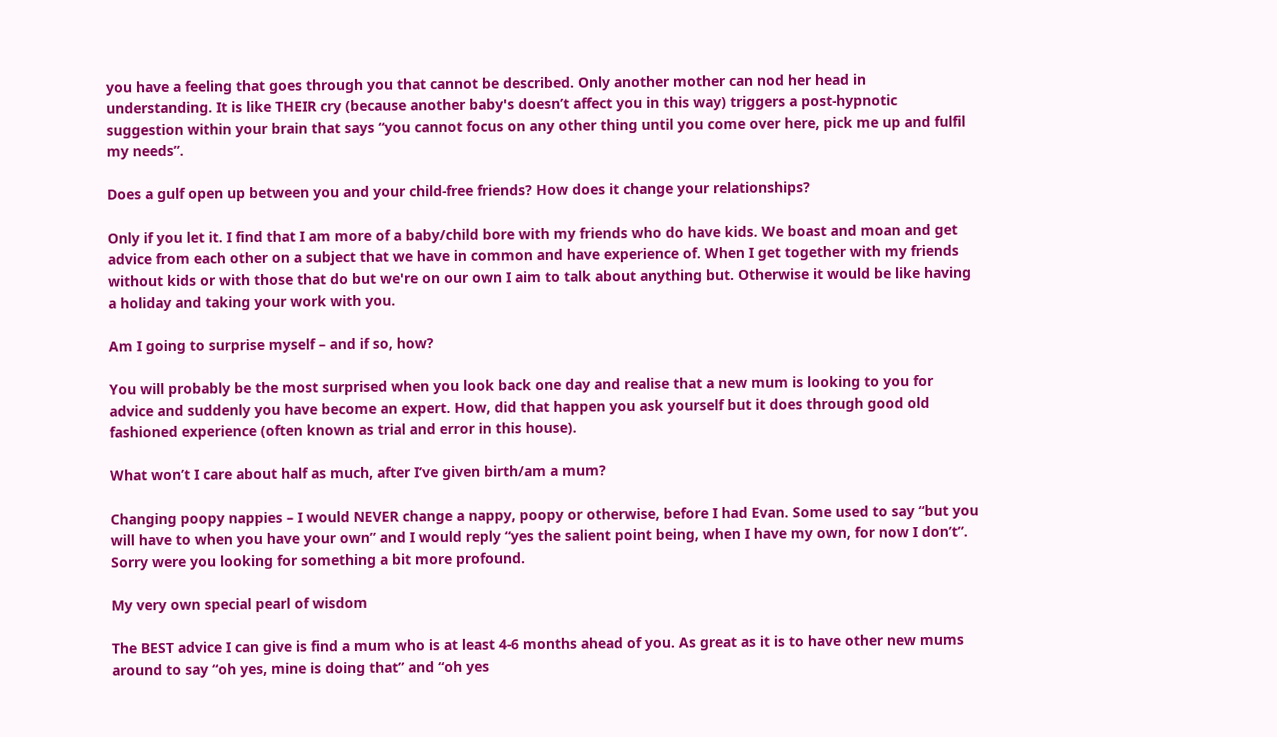you have a feeling that goes through you that cannot be described. Only another mother can nod her head in understanding. It is like THEIR cry (because another baby's doesn’t affect you in this way) triggers a post-hypnotic suggestion within your brain that says “you cannot focus on any other thing until you come over here, pick me up and fulfil my needs”.

Does a gulf open up between you and your child-free friends? How does it change your relationships?

Only if you let it. I find that I am more of a baby/child bore with my friends who do have kids. We boast and moan and get advice from each other on a subject that we have in common and have experience of. When I get together with my friends without kids or with those that do but we're on our own I aim to talk about anything but. Otherwise it would be like having a holiday and taking your work with you.

Am I going to surprise myself – and if so, how?

You will probably be the most surprised when you look back one day and realise that a new mum is looking to you for advice and suddenly you have become an expert. How, did that happen you ask yourself but it does through good old fashioned experience (often known as trial and error in this house).

What won’t I care about half as much, after I’ve given birth/am a mum?

Changing poopy nappies – I would NEVER change a nappy, poopy or otherwise, before I had Evan. Some used to say “but you will have to when you have your own” and I would reply “yes the salient point being, when I have my own, for now I don’t”. Sorry were you looking for something a bit more profound.

My very own special pearl of wisdom

The BEST advice I can give is find a mum who is at least 4-6 months ahead of you. As great as it is to have other new mums around to say “oh yes, mine is doing that” and “oh yes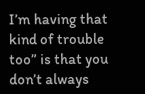I’m having that kind of trouble too” is that you don’t always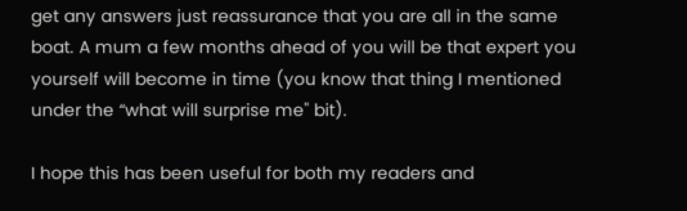get any answers just reassurance that you are all in the same boat. A mum a few months ahead of you will be that expert you yourself will become in time (you know that thing I mentioned under the “what will surprise me" bit).

I hope this has been useful for both my readers and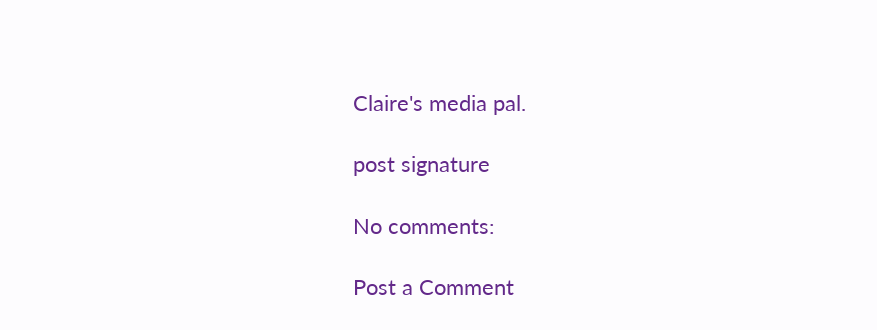Claire's media pal.

post signature

No comments:

Post a Comment